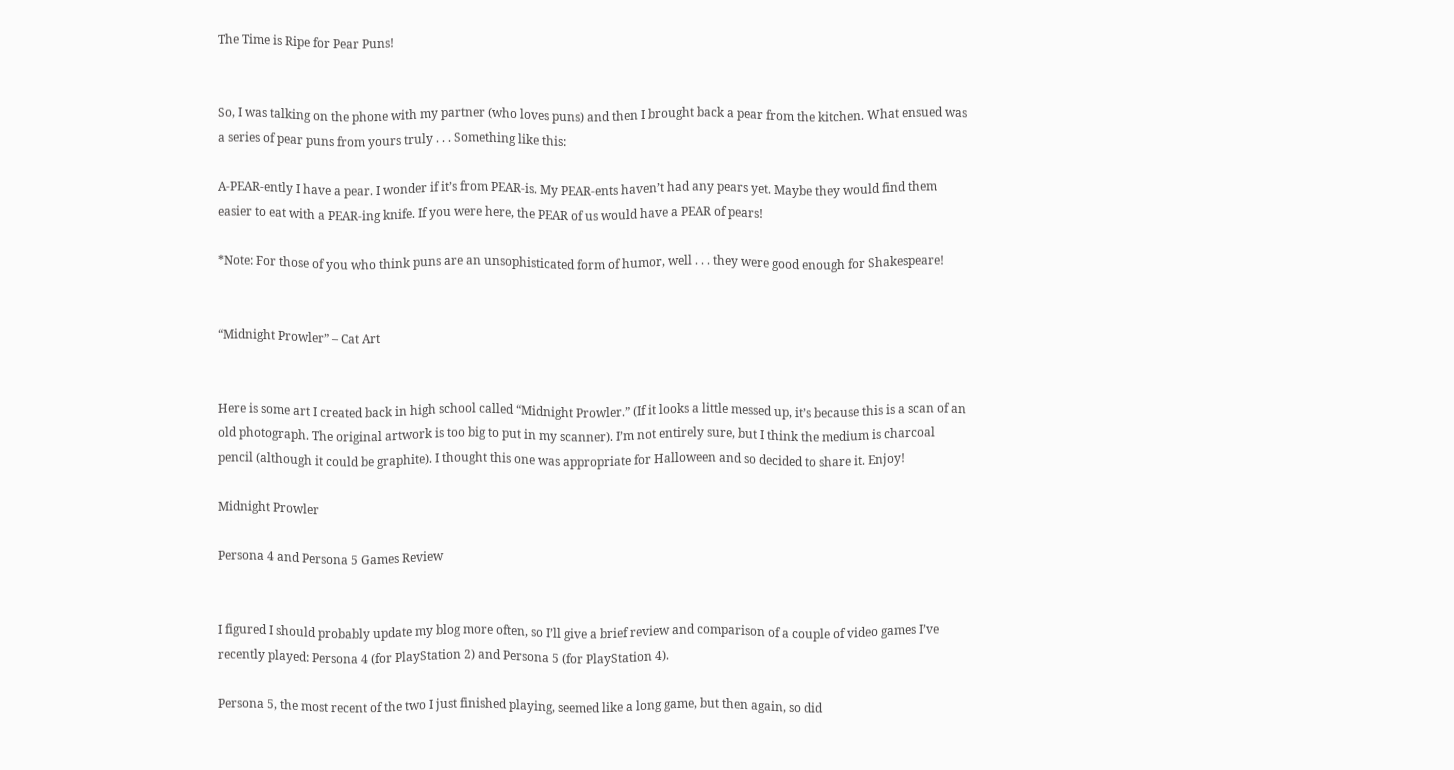The Time is Ripe for Pear Puns!


So, I was talking on the phone with my partner (who loves puns) and then I brought back a pear from the kitchen. What ensued was a series of pear puns from yours truly . . . Something like this:

A-PEAR-ently I have a pear. I wonder if it’s from PEAR-is. My PEAR-ents haven’t had any pears yet. Maybe they would find them easier to eat with a PEAR-ing knife. If you were here, the PEAR of us would have a PEAR of pears!

*Note: For those of you who think puns are an unsophisticated form of humor, well . . . they were good enough for Shakespeare!


“Midnight Prowler” – Cat Art


Here is some art I created back in high school called “Midnight Prowler.” (If it looks a little messed up, it’s because this is a scan of an old photograph. The original artwork is too big to put in my scanner). I’m not entirely sure, but I think the medium is charcoal pencil (although it could be graphite). I thought this one was appropriate for Halloween and so decided to share it. Enjoy!

Midnight Prowler

Persona 4 and Persona 5 Games Review


I figured I should probably update my blog more often, so I’ll give a brief review and comparison of a couple of video games I’ve recently played: Persona 4 (for PlayStation 2) and Persona 5 (for PlayStation 4).

Persona 5, the most recent of the two I just finished playing, seemed like a long game, but then again, so did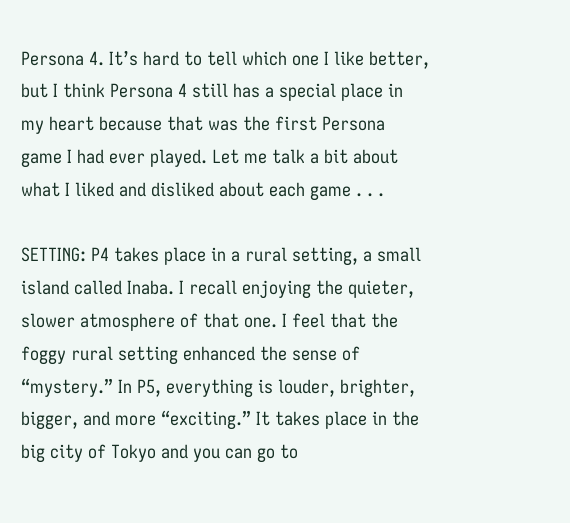Persona 4. It’s hard to tell which one I like better, but I think Persona 4 still has a special place in my heart because that was the first Persona game I had ever played. Let me talk a bit about what I liked and disliked about each game . . .

SETTING: P4 takes place in a rural setting, a small island called Inaba. I recall enjoying the quieter, slower atmosphere of that one. I feel that the foggy rural setting enhanced the sense of “mystery.” In P5, everything is louder, brighter, bigger, and more “exciting.” It takes place in the big city of Tokyo and you can go to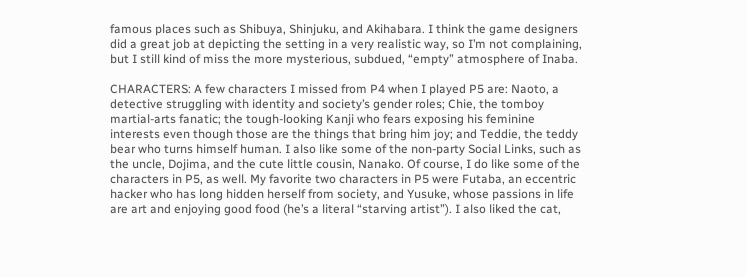famous places such as Shibuya, Shinjuku, and Akihabara. I think the game designers did a great job at depicting the setting in a very realistic way, so I’m not complaining, but I still kind of miss the more mysterious, subdued, “empty” atmosphere of Inaba.

CHARACTERS: A few characters I missed from P4 when I played P5 are: Naoto, a detective struggling with identity and society’s gender roles; Chie, the tomboy martial-arts fanatic; the tough-looking Kanji who fears exposing his feminine interests even though those are the things that bring him joy; and Teddie, the teddy bear who turns himself human. I also like some of the non-party Social Links, such as the uncle, Dojima, and the cute little cousin, Nanako. Of course, I do like some of the characters in P5, as well. My favorite two characters in P5 were Futaba, an eccentric hacker who has long hidden herself from society, and Yusuke, whose passions in life are art and enjoying good food (he’s a literal “starving artist”). I also liked the cat,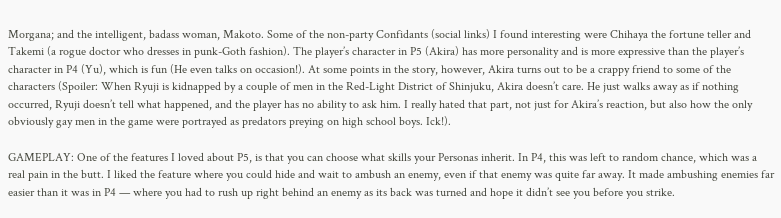Morgana; and the intelligent, badass woman, Makoto. Some of the non-party Confidants (social links) I found interesting were Chihaya the fortune teller and Takemi (a rogue doctor who dresses in punk-Goth fashion). The player’s character in P5 (Akira) has more personality and is more expressive than the player’s character in P4 (Yu), which is fun (He even talks on occasion!). At some points in the story, however, Akira turns out to be a crappy friend to some of the characters (Spoiler: When Ryuji is kidnapped by a couple of men in the Red-Light District of Shinjuku, Akira doesn’t care. He just walks away as if nothing occurred, Ryuji doesn’t tell what happened, and the player has no ability to ask him. I really hated that part, not just for Akira’s reaction, but also how the only obviously gay men in the game were portrayed as predators preying on high school boys. Ick!).

GAMEPLAY: One of the features I loved about P5, is that you can choose what skills your Personas inherit. In P4, this was left to random chance, which was a real pain in the butt. I liked the feature where you could hide and wait to ambush an enemy, even if that enemy was quite far away. It made ambushing enemies far easier than it was in P4 — where you had to rush up right behind an enemy as its back was turned and hope it didn’t see you before you strike.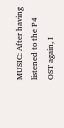MUSIC: After having listened to the P4 OST again, I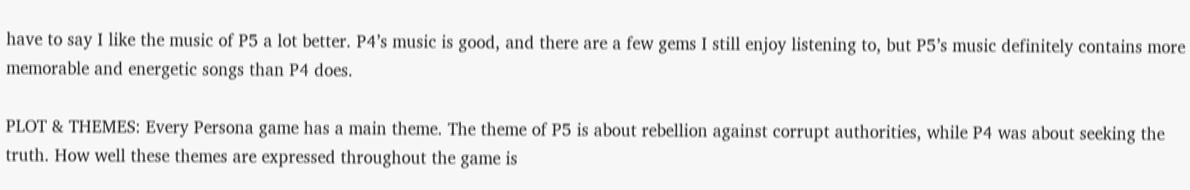have to say I like the music of P5 a lot better. P4’s music is good, and there are a few gems I still enjoy listening to, but P5’s music definitely contains more memorable and energetic songs than P4 does.

PLOT & THEMES: Every Persona game has a main theme. The theme of P5 is about rebellion against corrupt authorities, while P4 was about seeking the truth. How well these themes are expressed throughout the game is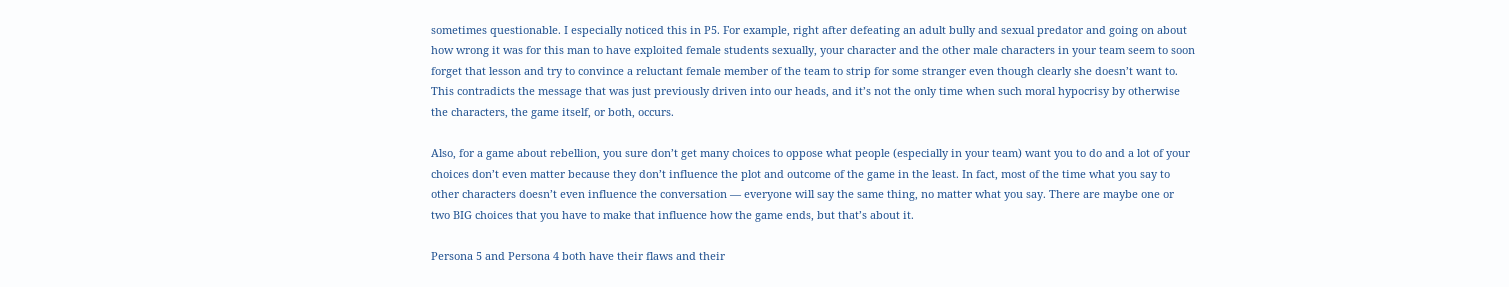sometimes questionable. I especially noticed this in P5. For example, right after defeating an adult bully and sexual predator and going on about how wrong it was for this man to have exploited female students sexually, your character and the other male characters in your team seem to soon forget that lesson and try to convince a reluctant female member of the team to strip for some stranger even though clearly she doesn’t want to. This contradicts the message that was just previously driven into our heads, and it’s not the only time when such moral hypocrisy by otherwise the characters, the game itself, or both, occurs.

Also, for a game about rebellion, you sure don’t get many choices to oppose what people (especially in your team) want you to do and a lot of your choices don’t even matter because they don’t influence the plot and outcome of the game in the least. In fact, most of the time what you say to other characters doesn’t even influence the conversation — everyone will say the same thing, no matter what you say. There are maybe one or two BIG choices that you have to make that influence how the game ends, but that’s about it.

Persona 5 and Persona 4 both have their flaws and their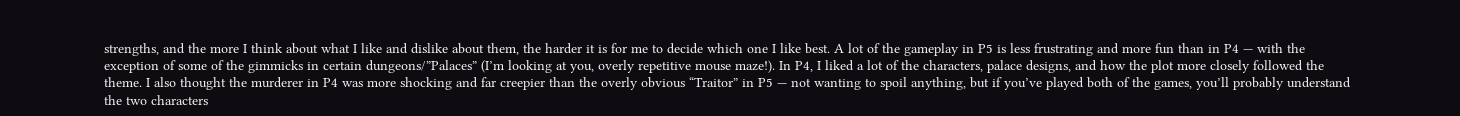strengths, and the more I think about what I like and dislike about them, the harder it is for me to decide which one I like best. A lot of the gameplay in P5 is less frustrating and more fun than in P4 — with the exception of some of the gimmicks in certain dungeons/”Palaces” (I’m looking at you, overly repetitive mouse maze!). In P4, I liked a lot of the characters, palace designs, and how the plot more closely followed the theme. I also thought the murderer in P4 was more shocking and far creepier than the overly obvious “Traitor” in P5 — not wanting to spoil anything, but if you’ve played both of the games, you’ll probably understand the two characters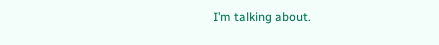I’m talking about.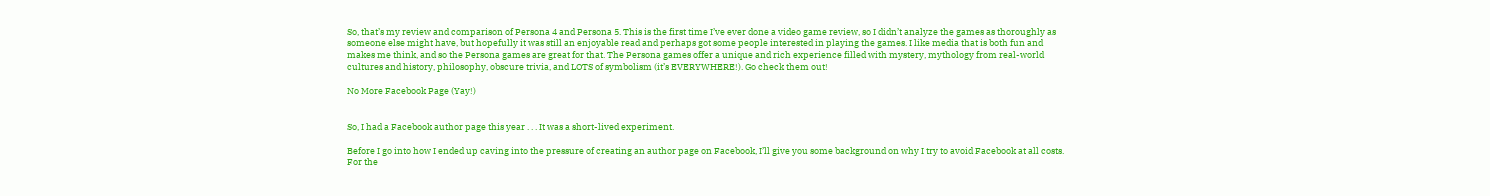So, that’s my review and comparison of Persona 4 and Persona 5. This is the first time I’ve ever done a video game review, so I didn’t analyze the games as thoroughly as someone else might have, but hopefully it was still an enjoyable read and perhaps got some people interested in playing the games. I like media that is both fun and makes me think, and so the Persona games are great for that. The Persona games offer a unique and rich experience filled with mystery, mythology from real-world cultures and history, philosophy, obscure trivia, and LOTS of symbolism (it’s EVERYWHERE!). Go check them out!

No More Facebook Page (Yay!)


So, I had a Facebook author page this year . . . It was a short-lived experiment.

Before I go into how I ended up caving into the pressure of creating an author page on Facebook, I’ll give you some background on why I try to avoid Facebook at all costs. For the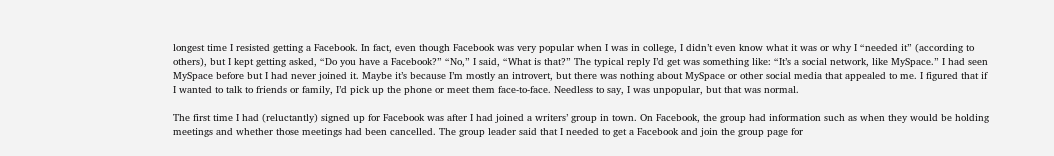longest time I resisted getting a Facebook. In fact, even though Facebook was very popular when I was in college, I didn’t even know what it was or why I “needed it” (according to others), but I kept getting asked, “Do you have a Facebook?” “No,” I said, “What is that?” The typical reply I’d get was something like: “It’s a social network, like MySpace.” I had seen MySpace before but I had never joined it. Maybe it’s because I’m mostly an introvert, but there was nothing about MySpace or other social media that appealed to me. I figured that if I wanted to talk to friends or family, I’d pick up the phone or meet them face-to-face. Needless to say, I was unpopular, but that was normal.

The first time I had (reluctantly) signed up for Facebook was after I had joined a writers’ group in town. On Facebook, the group had information such as when they would be holding meetings and whether those meetings had been cancelled. The group leader said that I needed to get a Facebook and join the group page for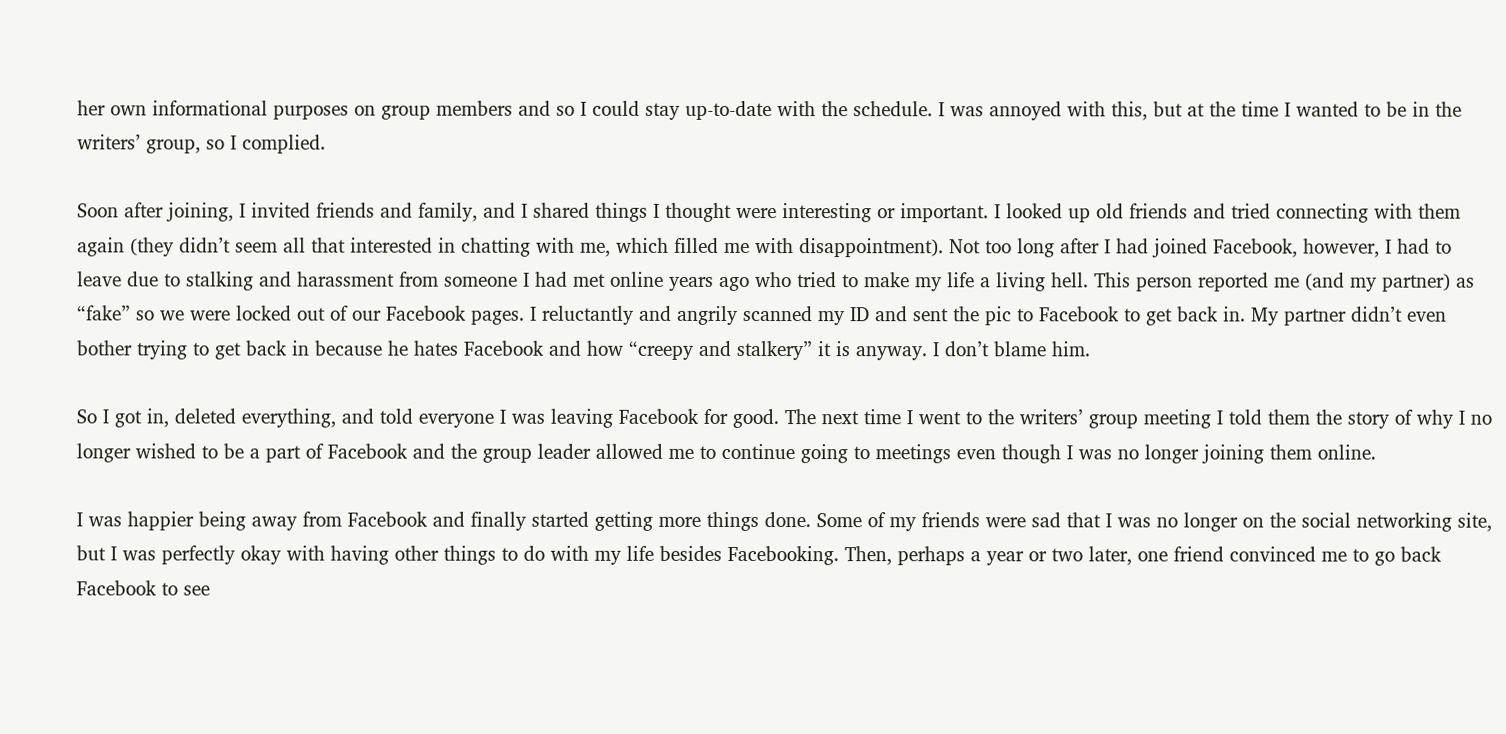her own informational purposes on group members and so I could stay up-to-date with the schedule. I was annoyed with this, but at the time I wanted to be in the writers’ group, so I complied.

Soon after joining, I invited friends and family, and I shared things I thought were interesting or important. I looked up old friends and tried connecting with them again (they didn’t seem all that interested in chatting with me, which filled me with disappointment). Not too long after I had joined Facebook, however, I had to leave due to stalking and harassment from someone I had met online years ago who tried to make my life a living hell. This person reported me (and my partner) as “fake” so we were locked out of our Facebook pages. I reluctantly and angrily scanned my ID and sent the pic to Facebook to get back in. My partner didn’t even bother trying to get back in because he hates Facebook and how “creepy and stalkery” it is anyway. I don’t blame him.

So I got in, deleted everything, and told everyone I was leaving Facebook for good. The next time I went to the writers’ group meeting I told them the story of why I no longer wished to be a part of Facebook and the group leader allowed me to continue going to meetings even though I was no longer joining them online.

I was happier being away from Facebook and finally started getting more things done. Some of my friends were sad that I was no longer on the social networking site, but I was perfectly okay with having other things to do with my life besides Facebooking. Then, perhaps a year or two later, one friend convinced me to go back Facebook to see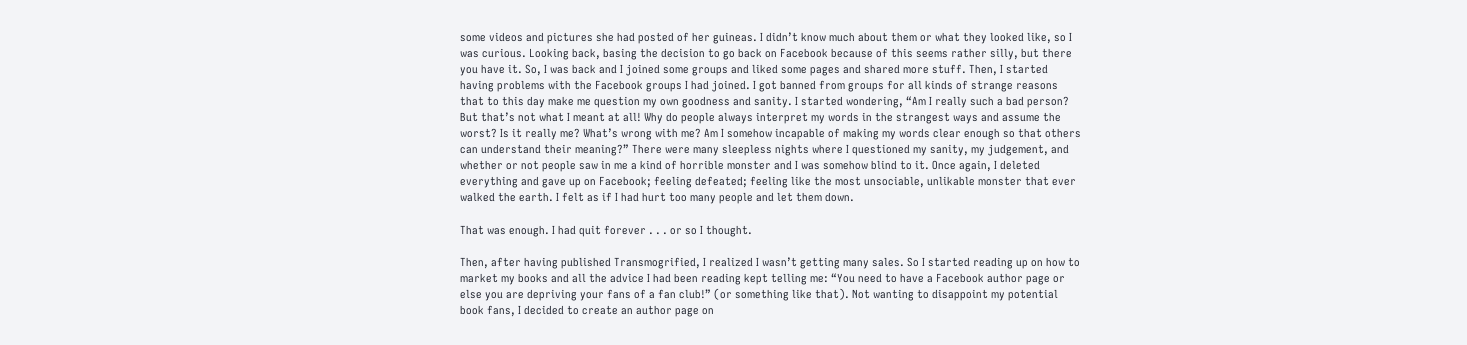some videos and pictures she had posted of her guineas. I didn’t know much about them or what they looked like, so I was curious. Looking back, basing the decision to go back on Facebook because of this seems rather silly, but there you have it. So, I was back and I joined some groups and liked some pages and shared more stuff. Then, I started having problems with the Facebook groups I had joined. I got banned from groups for all kinds of strange reasons that to this day make me question my own goodness and sanity. I started wondering, “Am I really such a bad person? But that’s not what I meant at all! Why do people always interpret my words in the strangest ways and assume the worst? Is it really me? What’s wrong with me? Am I somehow incapable of making my words clear enough so that others can understand their meaning?” There were many sleepless nights where I questioned my sanity, my judgement, and whether or not people saw in me a kind of horrible monster and I was somehow blind to it. Once again, I deleted everything and gave up on Facebook; feeling defeated; feeling like the most unsociable, unlikable monster that ever walked the earth. I felt as if I had hurt too many people and let them down.

That was enough. I had quit forever . . . or so I thought.

Then, after having published Transmogrified, I realized I wasn’t getting many sales. So I started reading up on how to market my books and all the advice I had been reading kept telling me: “You need to have a Facebook author page or else you are depriving your fans of a fan club!” (or something like that). Not wanting to disappoint my potential book fans, I decided to create an author page on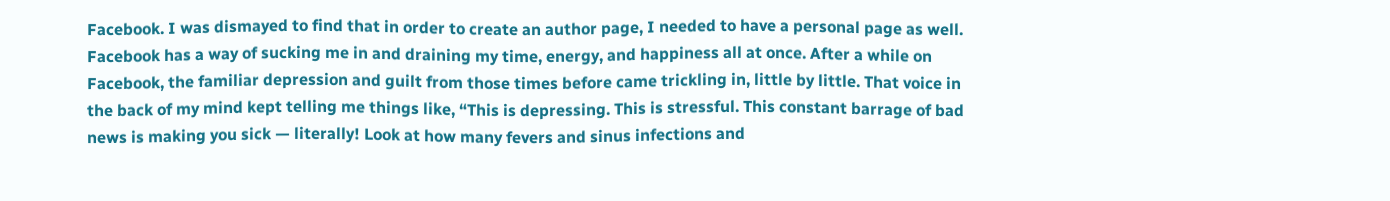Facebook. I was dismayed to find that in order to create an author page, I needed to have a personal page as well. Facebook has a way of sucking me in and draining my time, energy, and happiness all at once. After a while on Facebook, the familiar depression and guilt from those times before came trickling in, little by little. That voice in the back of my mind kept telling me things like, “This is depressing. This is stressful. This constant barrage of bad news is making you sick — literally! Look at how many fevers and sinus infections and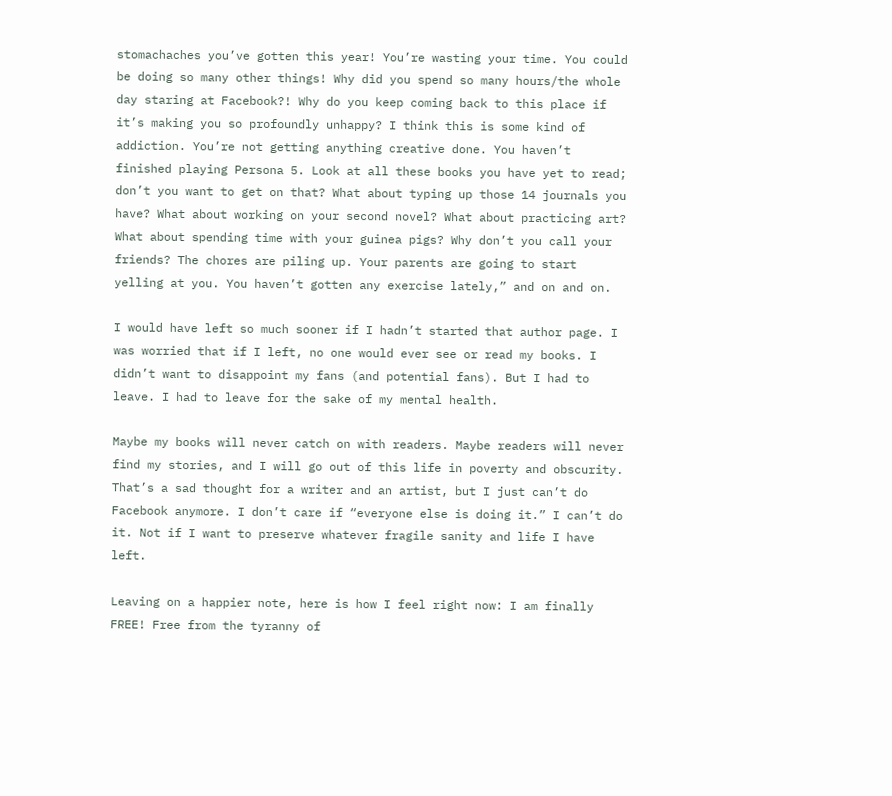stomachaches you’ve gotten this year! You’re wasting your time. You could be doing so many other things! Why did you spend so many hours/the whole day staring at Facebook?! Why do you keep coming back to this place if it’s making you so profoundly unhappy? I think this is some kind of addiction. You’re not getting anything creative done. You haven’t finished playing Persona 5. Look at all these books you have yet to read; don’t you want to get on that? What about typing up those 14 journals you have? What about working on your second novel? What about practicing art? What about spending time with your guinea pigs? Why don’t you call your friends? The chores are piling up. Your parents are going to start yelling at you. You haven’t gotten any exercise lately,” and on and on.

I would have left so much sooner if I hadn’t started that author page. I was worried that if I left, no one would ever see or read my books. I didn’t want to disappoint my fans (and potential fans). But I had to leave. I had to leave for the sake of my mental health.

Maybe my books will never catch on with readers. Maybe readers will never find my stories, and I will go out of this life in poverty and obscurity. That’s a sad thought for a writer and an artist, but I just can’t do Facebook anymore. I don’t care if “everyone else is doing it.” I can’t do it. Not if I want to preserve whatever fragile sanity and life I have left.

Leaving on a happier note, here is how I feel right now: I am finally FREE! Free from the tyranny of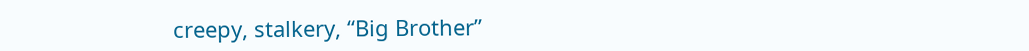creepy, stalkery, “Big Brother”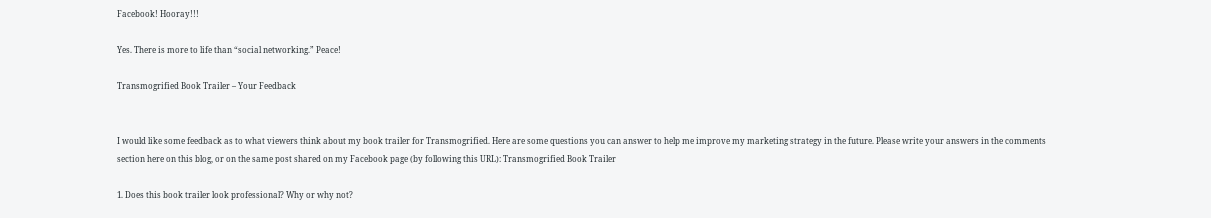Facebook! Hooray!!!

Yes. There is more to life than “social networking.” Peace!

Transmogrified Book Trailer – Your Feedback


I would like some feedback as to what viewers think about my book trailer for Transmogrified. Here are some questions you can answer to help me improve my marketing strategy in the future. Please write your answers in the comments section here on this blog, or on the same post shared on my Facebook page (by following this URL): Transmogrified Book Trailer

1. Does this book trailer look professional? Why or why not?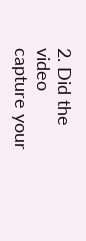2. Did the video capture your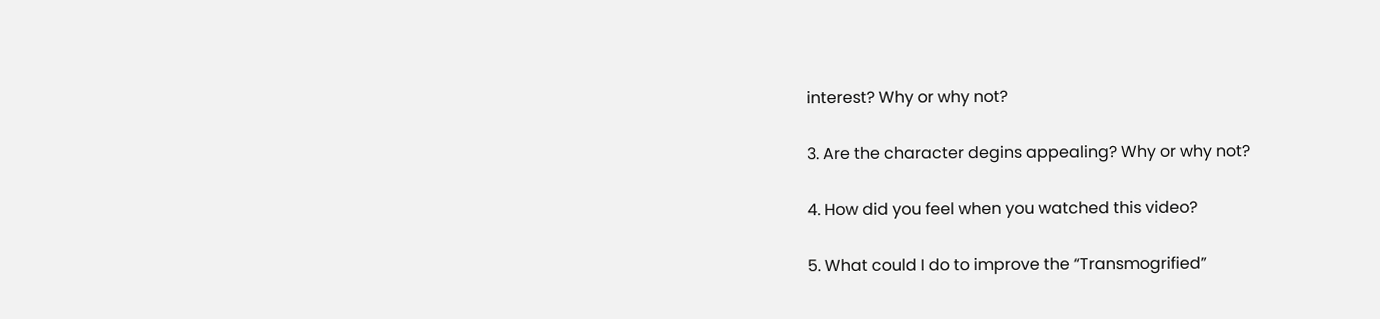interest? Why or why not?

3. Are the character degins appealing? Why or why not?

4. How did you feel when you watched this video?

5. What could I do to improve the “Transmogrified”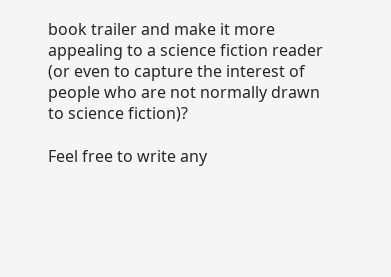book trailer and make it more appealing to a science fiction reader (or even to capture the interest of people who are not normally drawn to science fiction)?

Feel free to write any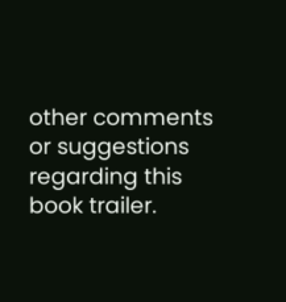other comments or suggestions regarding this book trailer.